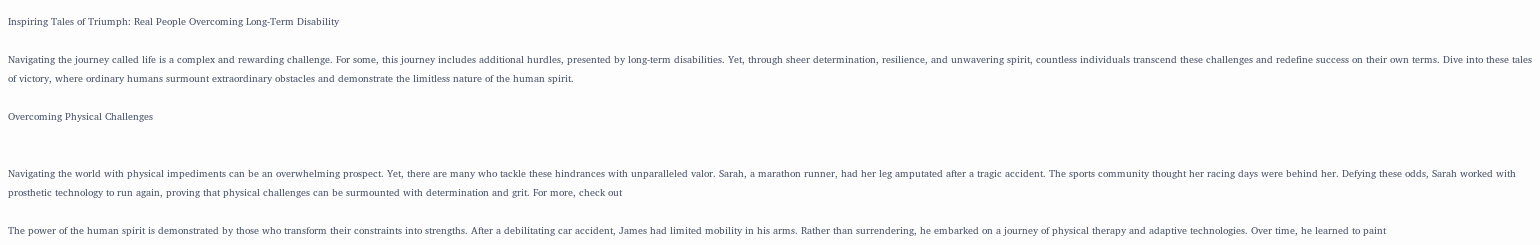Inspiring Tales of Triumph: Real People Overcoming Long-Term Disability

Navigating the journey called life is a complex and rewarding challenge. For some, this journey includes additional hurdles, presented by long-term disabilities. Yet, through sheer determination, resilience, and unwavering spirit, countless individuals transcend these challenges and redefine success on their own terms. Dive into these tales of victory, where ordinary humans surmount extraordinary obstacles and demonstrate the limitless nature of the human spirit.

Overcoming Physical Challenges


Navigating the world with physical impediments can be an overwhelming prospect. Yet, there are many who tackle these hindrances with unparalleled valor. Sarah, a marathon runner, had her leg amputated after a tragic accident. The sports community thought her racing days were behind her. Defying these odds, Sarah worked with prosthetic technology to run again, proving that physical challenges can be surmounted with determination and grit. For more, check out

The power of the human spirit is demonstrated by those who transform their constraints into strengths. After a debilitating car accident, James had limited mobility in his arms. Rather than surrendering, he embarked on a journey of physical therapy and adaptive technologies. Over time, he learned to paint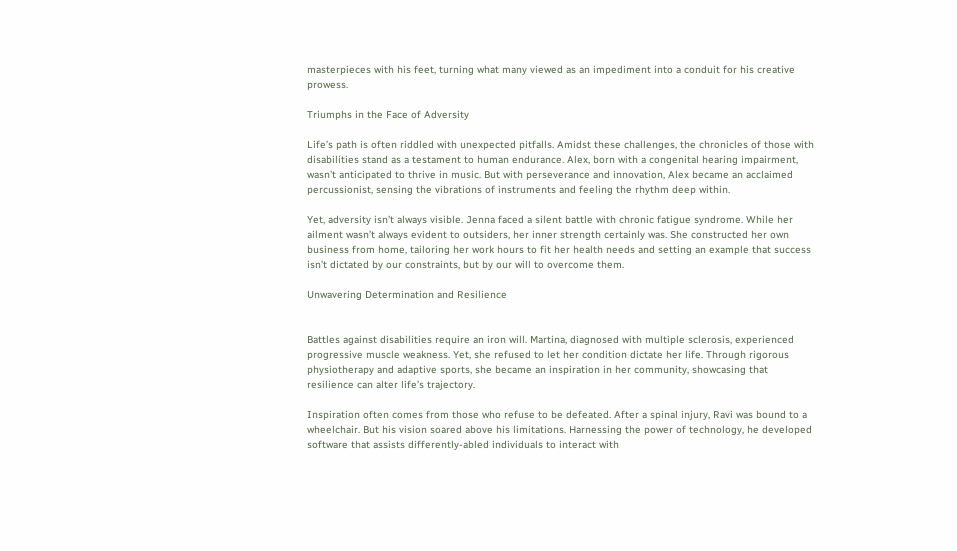masterpieces with his feet, turning what many viewed as an impediment into a conduit for his creative prowess.

Triumphs in the Face of Adversity

Life’s path is often riddled with unexpected pitfalls. Amidst these challenges, the chronicles of those with disabilities stand as a testament to human endurance. Alex, born with a congenital hearing impairment, wasn’t anticipated to thrive in music. But with perseverance and innovation, Alex became an acclaimed percussionist, sensing the vibrations of instruments and feeling the rhythm deep within.

Yet, adversity isn’t always visible. Jenna faced a silent battle with chronic fatigue syndrome. While her ailment wasn’t always evident to outsiders, her inner strength certainly was. She constructed her own business from home, tailoring her work hours to fit her health needs and setting an example that success isn’t dictated by our constraints, but by our will to overcome them.

Unwavering Determination and Resilience


Battles against disabilities require an iron will. Martina, diagnosed with multiple sclerosis, experienced progressive muscle weakness. Yet, she refused to let her condition dictate her life. Through rigorous physiotherapy and adaptive sports, she became an inspiration in her community, showcasing that resilience can alter life’s trajectory.

Inspiration often comes from those who refuse to be defeated. After a spinal injury, Ravi was bound to a wheelchair. But his vision soared above his limitations. Harnessing the power of technology, he developed software that assists differently-abled individuals to interact with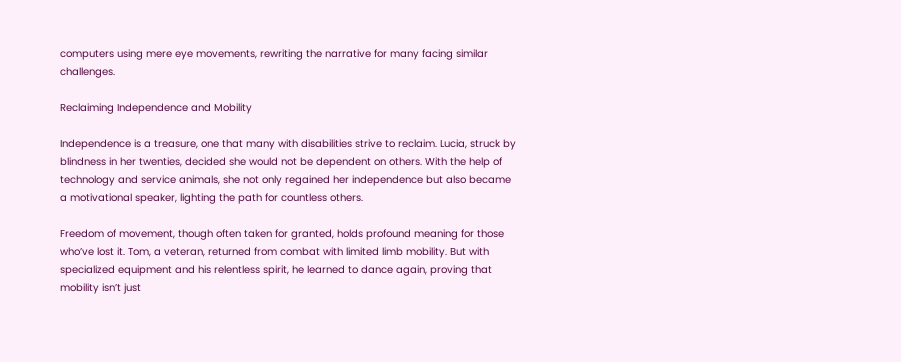computers using mere eye movements, rewriting the narrative for many facing similar challenges.

Reclaiming Independence and Mobility

Independence is a treasure, one that many with disabilities strive to reclaim. Lucia, struck by blindness in her twenties, decided she would not be dependent on others. With the help of technology and service animals, she not only regained her independence but also became a motivational speaker, lighting the path for countless others.

Freedom of movement, though often taken for granted, holds profound meaning for those who’ve lost it. Tom, a veteran, returned from combat with limited limb mobility. But with specialized equipment and his relentless spirit, he learned to dance again, proving that mobility isn’t just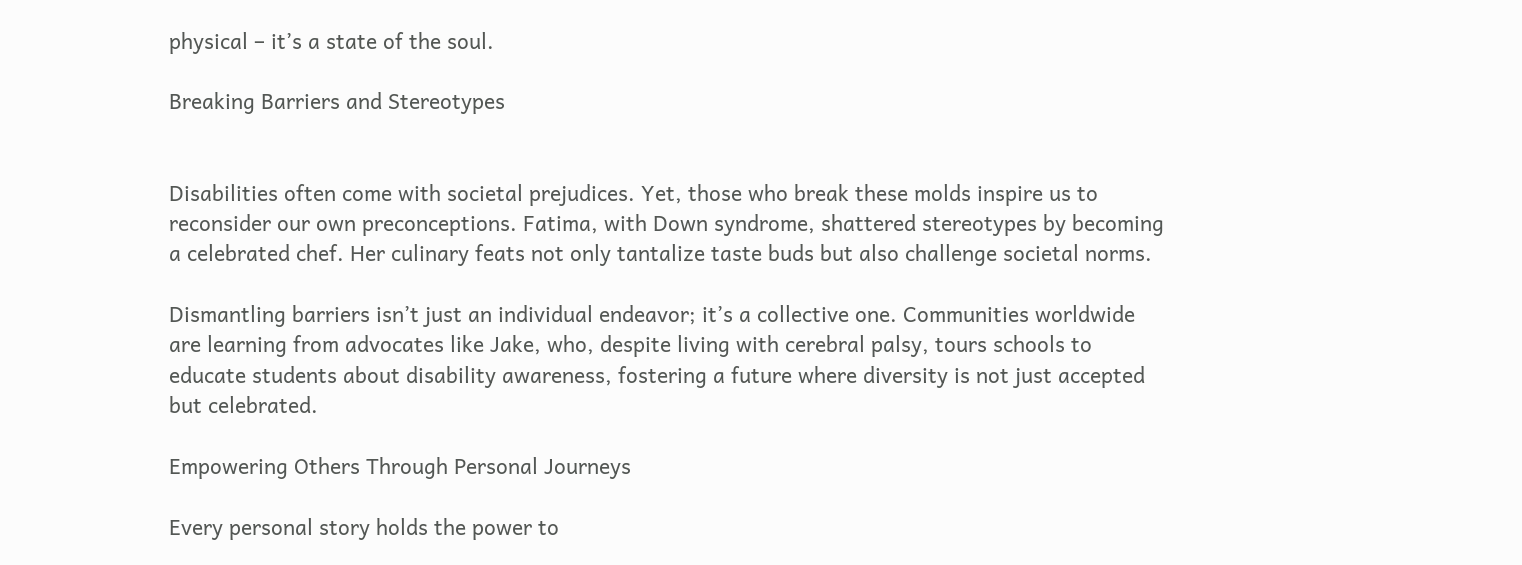physical – it’s a state of the soul.

Breaking Barriers and Stereotypes


Disabilities often come with societal prejudices. Yet, those who break these molds inspire us to reconsider our own preconceptions. Fatima, with Down syndrome, shattered stereotypes by becoming a celebrated chef. Her culinary feats not only tantalize taste buds but also challenge societal norms.

Dismantling barriers isn’t just an individual endeavor; it’s a collective one. Communities worldwide are learning from advocates like Jake, who, despite living with cerebral palsy, tours schools to educate students about disability awareness, fostering a future where diversity is not just accepted but celebrated.

Empowering Others Through Personal Journeys

Every personal story holds the power to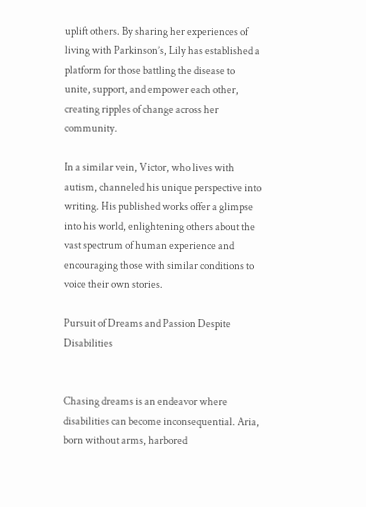uplift others. By sharing her experiences of living with Parkinson’s, Lily has established a platform for those battling the disease to unite, support, and empower each other, creating ripples of change across her community.

In a similar vein, Victor, who lives with autism, channeled his unique perspective into writing. His published works offer a glimpse into his world, enlightening others about the vast spectrum of human experience and encouraging those with similar conditions to voice their own stories.

Pursuit of Dreams and Passion Despite Disabilities


Chasing dreams is an endeavor where disabilities can become inconsequential. Aria, born without arms, harbored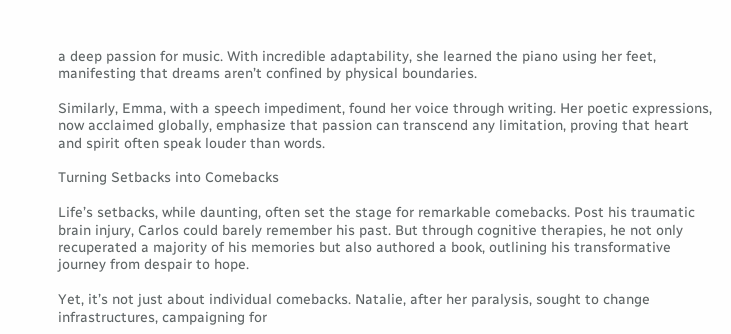a deep passion for music. With incredible adaptability, she learned the piano using her feet, manifesting that dreams aren’t confined by physical boundaries.

Similarly, Emma, with a speech impediment, found her voice through writing. Her poetic expressions, now acclaimed globally, emphasize that passion can transcend any limitation, proving that heart and spirit often speak louder than words.

Turning Setbacks into Comebacks

Life’s setbacks, while daunting, often set the stage for remarkable comebacks. Post his traumatic brain injury, Carlos could barely remember his past. But through cognitive therapies, he not only recuperated a majority of his memories but also authored a book, outlining his transformative journey from despair to hope.

Yet, it’s not just about individual comebacks. Natalie, after her paralysis, sought to change infrastructures, campaigning for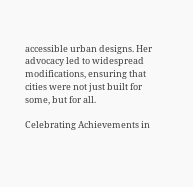accessible urban designs. Her advocacy led to widespread modifications, ensuring that cities were not just built for some, but for all.

Celebrating Achievements in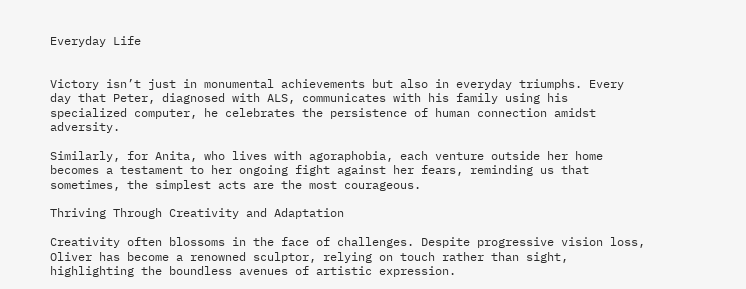Everyday Life


Victory isn’t just in monumental achievements but also in everyday triumphs. Every day that Peter, diagnosed with ALS, communicates with his family using his specialized computer, he celebrates the persistence of human connection amidst adversity.

Similarly, for Anita, who lives with agoraphobia, each venture outside her home becomes a testament to her ongoing fight against her fears, reminding us that sometimes, the simplest acts are the most courageous.

Thriving Through Creativity and Adaptation

Creativity often blossoms in the face of challenges. Despite progressive vision loss, Oliver has become a renowned sculptor, relying on touch rather than sight, highlighting the boundless avenues of artistic expression.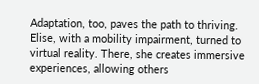Adaptation, too, paves the path to thriving. Elise, with a mobility impairment, turned to virtual reality. There, she creates immersive experiences, allowing others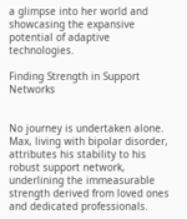a glimpse into her world and showcasing the expansive potential of adaptive technologies.

Finding Strength in Support Networks


No journey is undertaken alone. Max, living with bipolar disorder, attributes his stability to his robust support network, underlining the immeasurable strength derived from loved ones and dedicated professionals.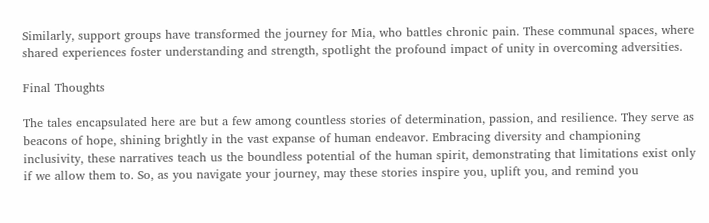Similarly, support groups have transformed the journey for Mia, who battles chronic pain. These communal spaces, where shared experiences foster understanding and strength, spotlight the profound impact of unity in overcoming adversities.

Final Thoughts

The tales encapsulated here are but a few among countless stories of determination, passion, and resilience. They serve as beacons of hope, shining brightly in the vast expanse of human endeavor. Embracing diversity and championing inclusivity, these narratives teach us the boundless potential of the human spirit, demonstrating that limitations exist only if we allow them to. So, as you navigate your journey, may these stories inspire you, uplift you, and remind you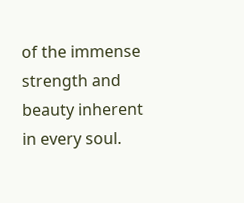of the immense strength and beauty inherent in every soul.